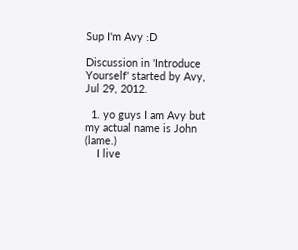Sup I'm Avy :D

Discussion in 'Introduce Yourself' started by Avy, Jul 29, 2012.

  1. yo guys I am Avy but my actual name is John (lame.)
    I live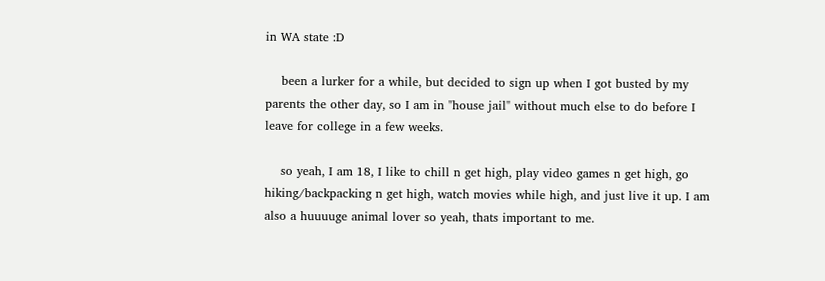in WA state :D

    been a lurker for a while, but decided to sign up when I got busted by my parents the other day, so I am in "house jail" without much else to do before I leave for college in a few weeks.

    so yeah, I am 18, I like to chill n get high, play video games n get high, go hiking/backpacking n get high, watch movies while high, and just live it up. I am also a huuuuge animal lover so yeah, thats important to me.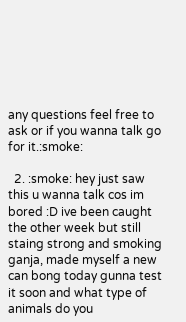any questions feel free to ask or if you wanna talk go for it.:smoke:

  2. :smoke: hey just saw this u wanna talk cos im bored :D ive been caught the other week but still staing strong and smoking ganja, made myself a new can bong today gunna test it soon and what type of animals do you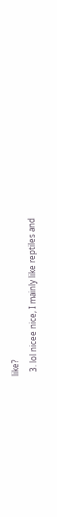like?
  3. lol nicee nice, I mainly like reptiles and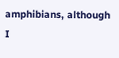amphibians, although I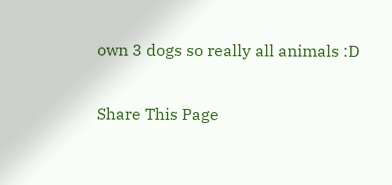own 3 dogs so really all animals :D

Share This Page